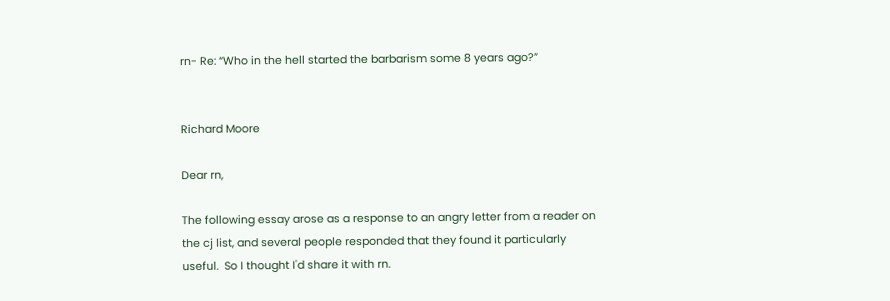rn- Re: “Who in the hell started the barbarism some 8 years ago?”


Richard Moore

Dear rn,

The following essay arose as a response to an angry letter from a reader on
the cj list, and several people responded that they found it particularly
useful.  So I thought I'd share it with rn.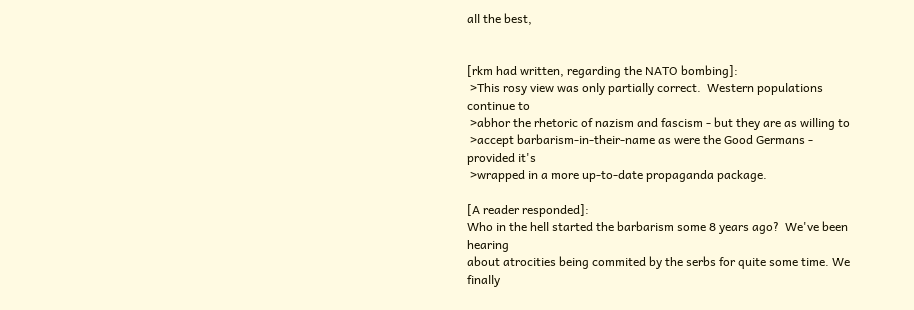all the best,


[rkm had written, regarding the NATO bombing]:
 >This rosy view was only partially correct.  Western populations continue to
 >abhor the rhetoric of nazism and fascism - but they are as willing to
 >accept barbarism-in-their-name as were the Good Germans - provided it's
 >wrapped in a more up-to-date propaganda package.

[A reader responded]:
Who in the hell started the barbarism some 8 years ago?  We've been hearing
about atrocities being commited by the serbs for quite some time. We finally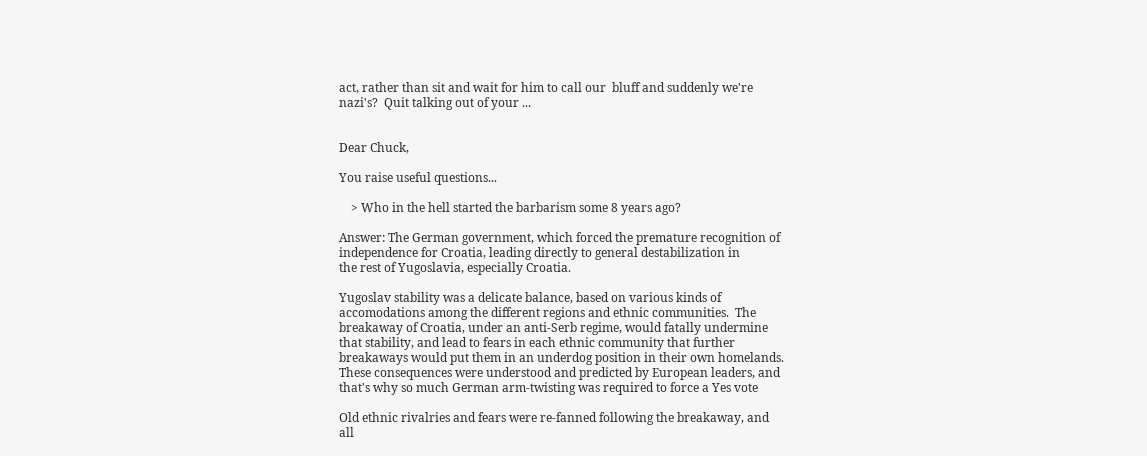act, rather than sit and wait for him to call our  bluff and suddenly we're
nazi's?  Quit talking out of your ...


Dear Chuck,

You raise useful questions...

    > Who in the hell started the barbarism some 8 years ago?

Answer: The German government, which forced the premature recognition of
independence for Croatia, leading directly to general destabilization in
the rest of Yugoslavia, especially Croatia.

Yugoslav stability was a delicate balance, based on various kinds of
accomodations among the different regions and ethnic communities.  The
breakaway of Croatia, under an anti-Serb regime, would fatally undermine
that stability, and lead to fears in each ethnic community that further
breakaways would put them in an underdog position in their own homelands.
These consequences were understood and predicted by European leaders, and
that's why so much German arm-twisting was required to force a Yes vote

Old ethnic rivalries and fears were re-fanned following the breakaway, and
all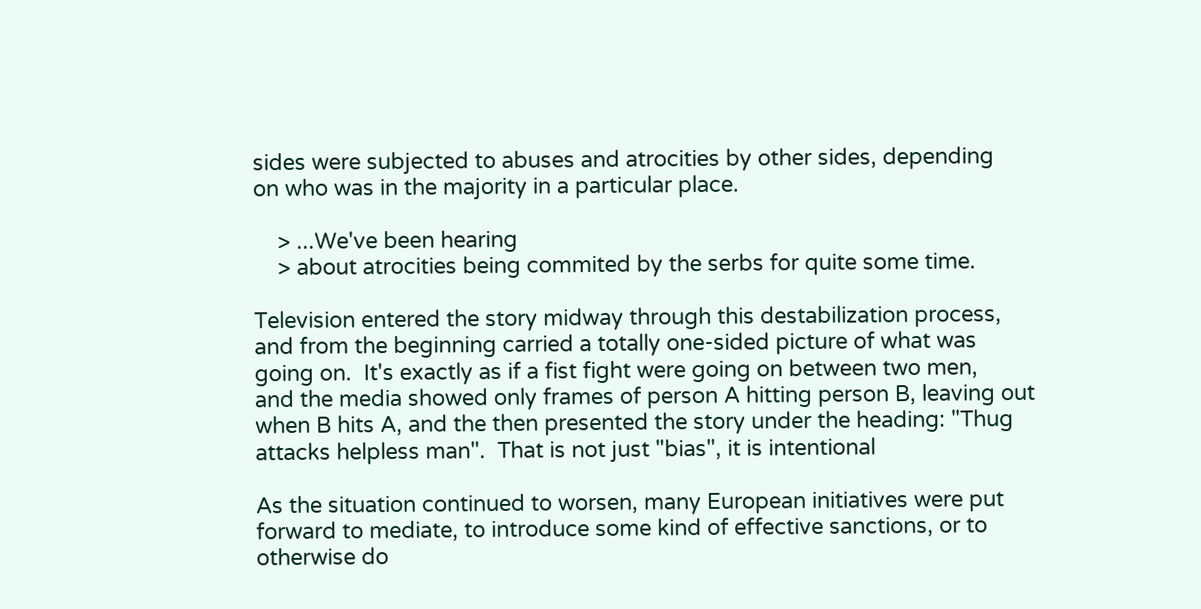sides were subjected to abuses and atrocities by other sides, depending
on who was in the majority in a particular place.

    > ...We've been hearing
    > about atrocities being commited by the serbs for quite some time.

Television entered the story midway through this destabilization process,
and from the beginning carried a totally one-sided picture of what was
going on.  It's exactly as if a fist fight were going on between two men,
and the media showed only frames of person A hitting person B, leaving out
when B hits A, and the then presented the story under the heading: "Thug
attacks helpless man".  That is not just "bias", it is intentional

As the situation continued to worsen, many European initiatives were put
forward to mediate, to introduce some kind of effective sanctions, or to
otherwise do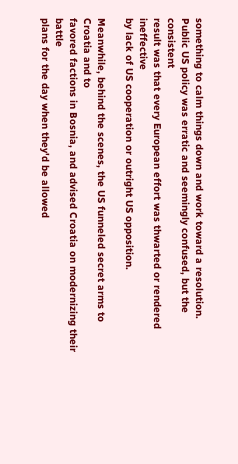something to calm things down and work toward a resolution.
Public US policy was erratic and seemingly confused, but the consistent
result was that every European effort was thwarted or rendered ineffective
by lack of US cooperation or outright US opposition.

Meanwhile, behind the scenes, the US funneled secret arms to Croatia and to
favored factions in Bosnia, and advised Croatia on modernizing their battle
plans for the day when they'd be allowed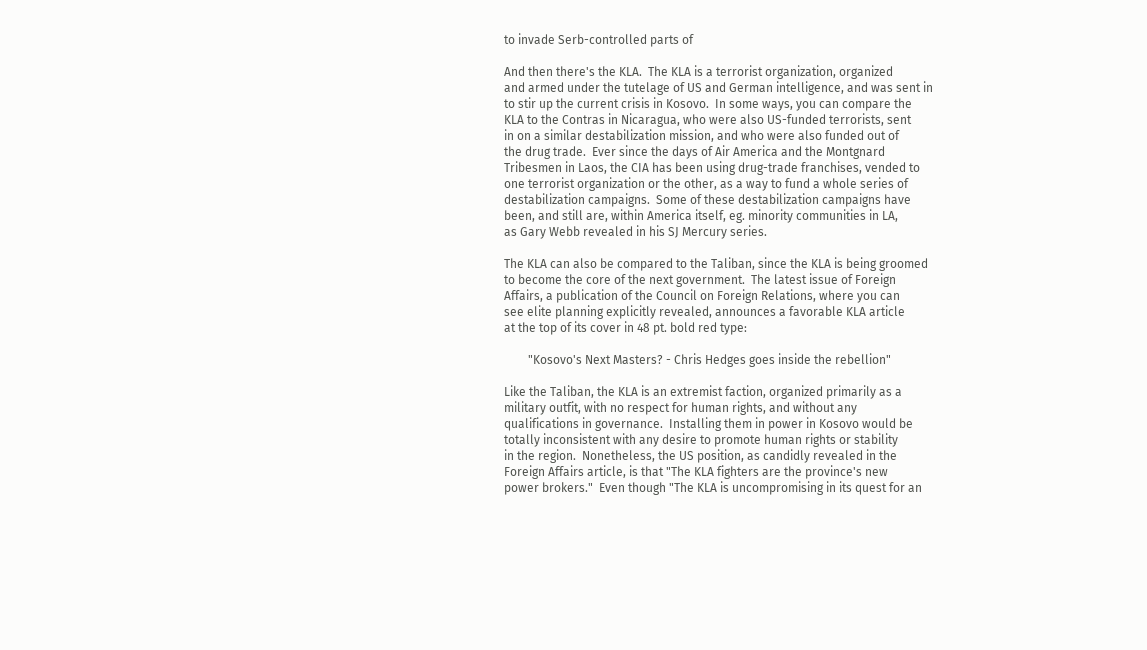to invade Serb-controlled parts of

And then there's the KLA.  The KLA is a terrorist organization, organized
and armed under the tutelage of US and German intelligence, and was sent in
to stir up the current crisis in Kosovo.  In some ways, you can compare the
KLA to the Contras in Nicaragua, who were also US-funded terrorists, sent
in on a similar destabilization mission, and who were also funded out of
the drug trade.  Ever since the days of Air America and the Montgnard
Tribesmen in Laos, the CIA has been using drug-trade franchises, vended to
one terrorist organization or the other, as a way to fund a whole series of
destabilization campaigns.  Some of these destabilization campaigns have
been, and still are, within America itself, eg. minority communities in LA,
as Gary Webb revealed in his SJ Mercury series.

The KLA can also be compared to the Taliban, since the KLA is being groomed
to become the core of the next government.  The latest issue of Foreign
Affairs, a publication of the Council on Foreign Relations, where you can
see elite planning explicitly revealed, announces a favorable KLA article
at the top of its cover in 48 pt. bold red type:

        "Kosovo's Next Masters? - Chris Hedges goes inside the rebellion"

Like the Taliban, the KLA is an extremist faction, organized primarily as a
military outfit, with no respect for human rights, and without any
qualifications in governance.  Installing them in power in Kosovo would be
totally inconsistent with any desire to promote human rights or stability
in the region.  Nonetheless, the US position, as candidly revealed in the
Foreign Affairs article, is that "The KLA fighters are the province's new
power brokers."  Even though "The KLA is uncompromising in its quest for an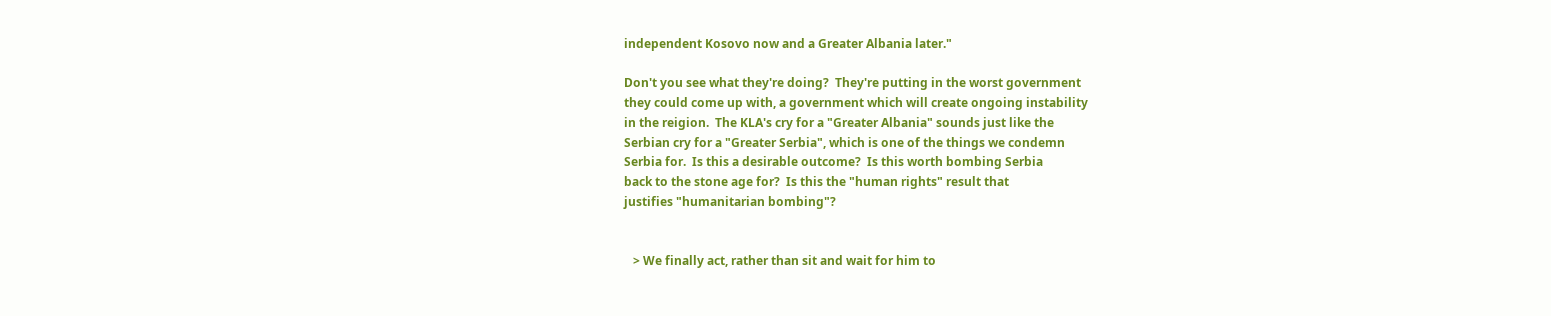independent Kosovo now and a Greater Albania later."

Don't you see what they're doing?  They're putting in the worst government
they could come up with, a government which will create ongoing instability
in the reigion.  The KLA's cry for a "Greater Albania" sounds just like the
Serbian cry for a "Greater Serbia", which is one of the things we condemn
Serbia for.  Is this a desirable outcome?  Is this worth bombing Serbia
back to the stone age for?  Is this the "human rights" result that
justifies "humanitarian bombing"?


   > We finally act, rather than sit and wait for him to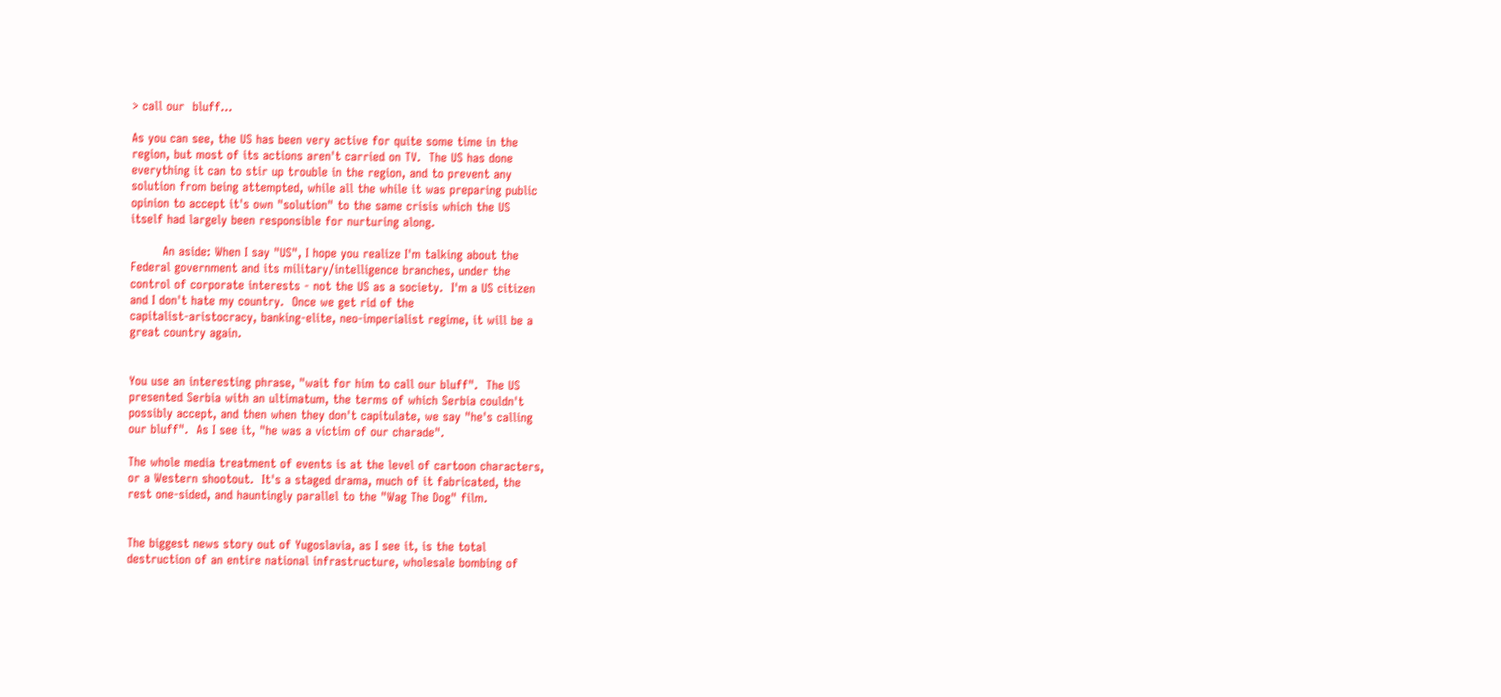> call our  bluff...

As you can see, the US has been very active for quite some time in the
region, but most of its actions aren't carried on TV.  The US has done
everything it can to stir up trouble in the region, and to prevent any
solution from being attempted, while all the while it was preparing public
opinion to accept it's own "solution" to the same crisis which the US
itself had largely been responsible for nurturing along.

        An aside: When I say "US", I hope you realize I'm talking about the
Federal government and its military/intelligence branches, under the
control of corporate interests - not the US as a society.  I'm a US citizen
and I don't hate my country.  Once we get rid of the
capitalist-aristocracy, banking-elite, neo-imperialist regime, it will be a
great country again.


You use an interesting phrase, "wait for him to call our bluff".  The US
presented Serbia with an ultimatum, the terms of which Serbia couldn't
possibly accept, and then when they don't capitulate, we say "he's calling
our bluff".  As I see it, "he was a victim of our charade".

The whole media treatment of events is at the level of cartoon characters,
or a Western shootout.  It's a staged drama, much of it fabricated, the
rest one-sided, and hauntingly parallel to the "Wag The Dog" film.


The biggest news story out of Yugoslavia, as I see it, is the total
destruction of an entire national infrastructure, wholesale bombing of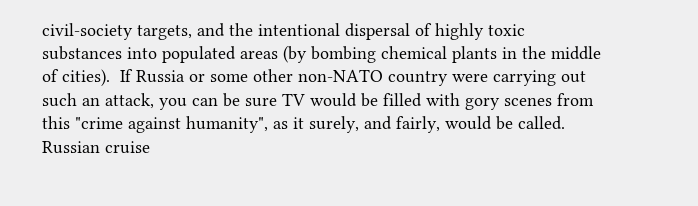civil-society targets, and the intentional dispersal of highly toxic
substances into populated areas (by bombing chemical plants in the middle
of cities).  If Russia or some other non-NATO country were carrying out
such an attack, you can be sure TV would be filled with gory scenes from
this "crime against humanity", as it surely, and fairly, would be called.
Russian cruise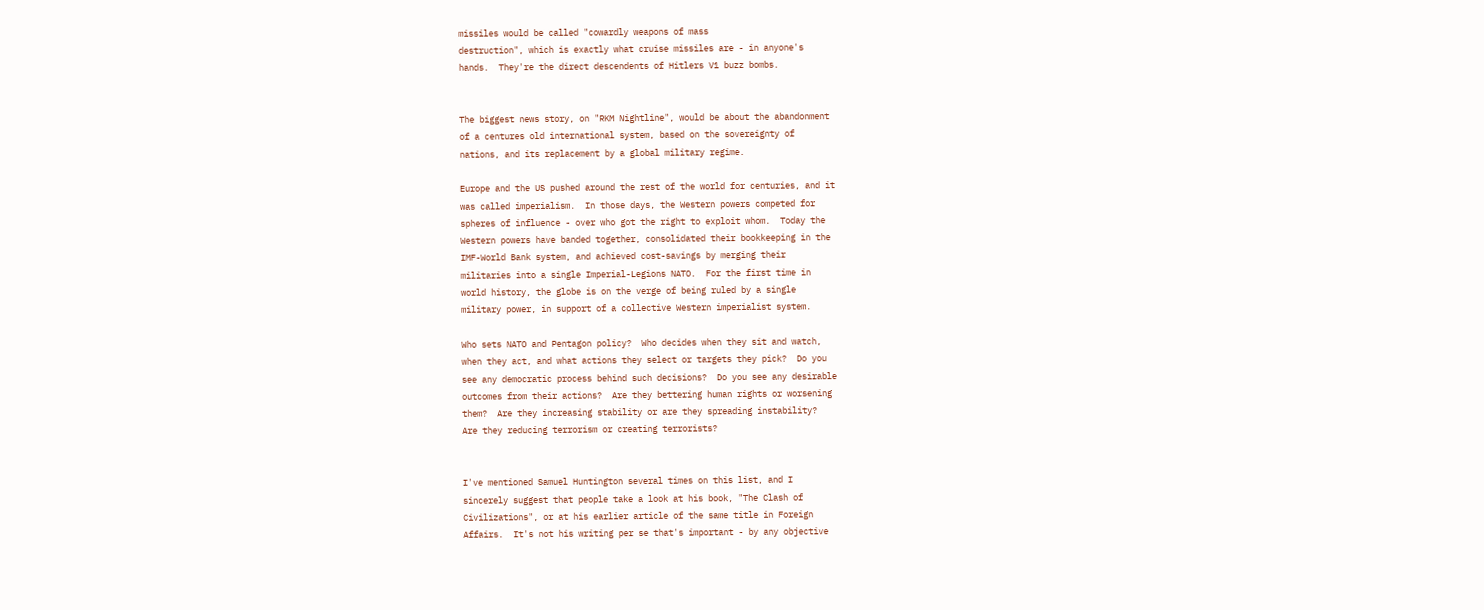missiles would be called "cowardly weapons of mass
destruction", which is exactly what cruise missiles are - in anyone's
hands.  They're the direct descendents of Hitlers V1 buzz bombs.


The biggest news story, on "RKM Nightline", would be about the abandonment
of a centures old international system, based on the sovereignty of
nations, and its replacement by a global military regime.

Europe and the US pushed around the rest of the world for centuries, and it
was called imperialism.  In those days, the Western powers competed for
spheres of influence - over who got the right to exploit whom.  Today the
Western powers have banded together, consolidated their bookkeeping in the
IMF-World Bank system, and achieved cost-savings by merging their
militaries into a single Imperial-Legions NATO.  For the first time in
world history, the globe is on the verge of being ruled by a single
military power, in support of a collective Western imperialist system.

Who sets NATO and Pentagon policy?  Who decides when they sit and watch,
when they act, and what actions they select or targets they pick?  Do you
see any democratic process behind such decisions?  Do you see any desirable
outcomes from their actions?  Are they bettering human rights or worsening
them?  Are they increasing stability or are they spreading instability?
Are they reducing terrorism or creating terrorists?


I've mentioned Samuel Huntington several times on this list, and I
sincerely suggest that people take a look at his book, "The Clash of
Civilizations", or at his earlier article of the same title in Foreign
Affairs.  It's not his writing per se that's important - by any objective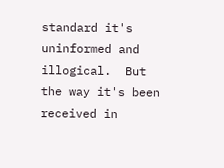standard it's uninformed and illogical.  But the way it's been received in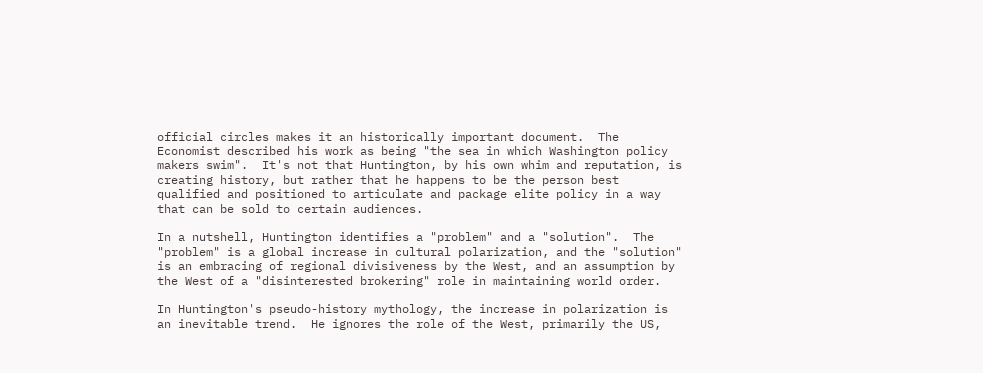official circles makes it an historically important document.  The
Economist described his work as being "the sea in which Washington policy
makers swim".  It's not that Huntington, by his own whim and reputation, is
creating history, but rather that he happens to be the person best
qualified and positioned to articulate and package elite policy in a way
that can be sold to certain audiences.

In a nutshell, Huntington identifies a "problem" and a "solution".  The
"problem" is a global increase in cultural polarization, and the "solution"
is an embracing of regional divisiveness by the West, and an assumption by
the West of a "disinterested brokering" role in maintaining world order.

In Huntington's pseudo-history mythology, the increase in polarization is
an inevitable trend.  He ignores the role of the West, primarily the US,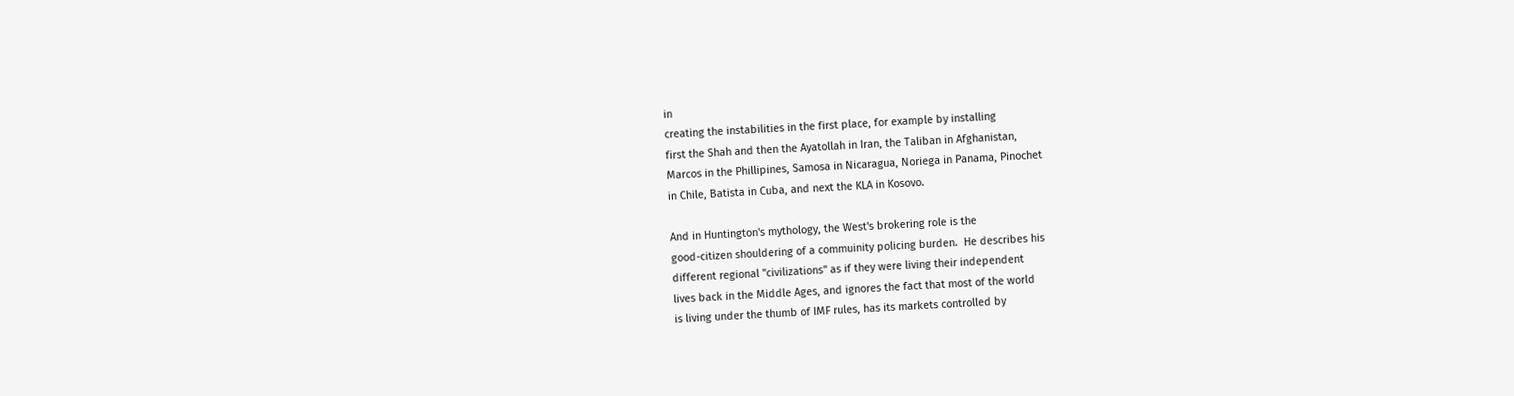in
creating the instabilities in the first place, for example by installing
first the Shah and then the Ayatollah in Iran, the Taliban in Afghanistan,
Marcos in the Phillipines, Samosa in Nicaragua, Noriega in Panama, Pinochet
in Chile, Batista in Cuba, and next the KLA in Kosovo.

And in Huntington's mythology, the West's brokering role is the
good-citizen shouldering of a commuinity policing burden.  He describes his
different regional "civilizations" as if they were living their independent
lives back in the Middle Ages, and ignores the fact that most of the world
is living under the thumb of IMF rules, has its markets controlled by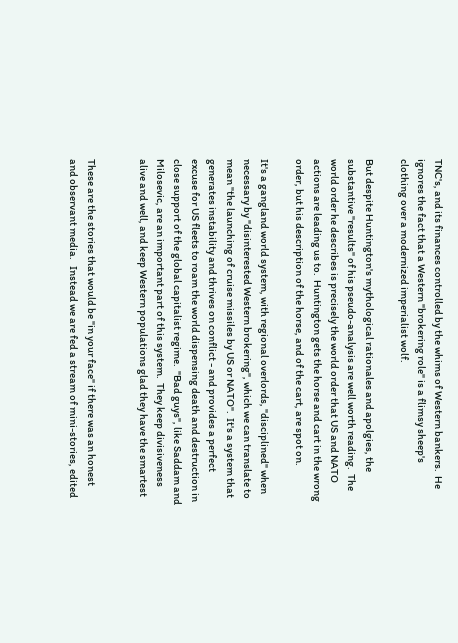TNC's, and its finances controlled by the whims of Western bankers.  He
ignores the fact that a Western "brokering role" is a flimsy sheep's
clothing over a modernized imperialist wolf.

But despite Huntington's mythological rationales and apolgies, the
substantive "results" of his pseudo-analysis are well worth reading.  The
world order he describes is precisely the world order that US and NATO
actions are leading us to.  Huntington gets the horse and cart in the wrong
order, but his description of the horse, and of the cart, are spot on.

It's a gangland world system, with regional overlords, "disciplined" when
necessary by "disinterested Western brokering", which we can translate to
mean "the launching of cruise missiles by US or NATO".  It's a system that
generates instability and thrives on conflict - and provides a perfect
excuse for US fleets to roam the world dispensing death and destruction in
close support of the global capitalist regime.  "Bad guys", like Saddam and
Milosevic, are an important part of this system.  They keep divisiveness
alive and well, and keep Western populations glad they have the smartest


These are the stories that would be "in your face" if there was an honest
and observant media.   Instead we are fed a stream of mini-stories, edited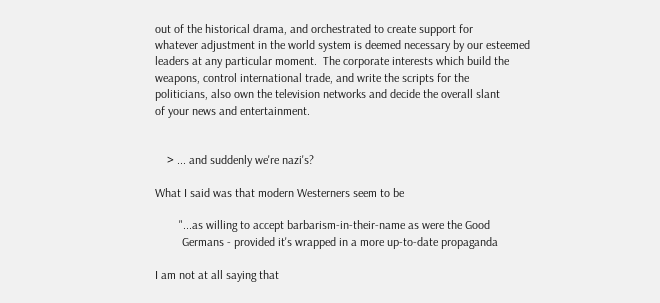out of the historical drama, and orchestrated to create support for
whatever adjustment in the world system is deemed necessary by our esteemed
leaders at any particular moment.  The corporate interests which build the
weapons, control international trade, and write the scripts for the
politicians, also own the television networks and decide the overall slant
of your news and entertainment.


    > ... and suddenly we're nazi's?

What I said was that modern Westerners seem to be

        "...as willing to accept barbarism-in-their-name as were the Good
         Germans - provided it's wrapped in a more up-to-date propaganda

I am not at all saying that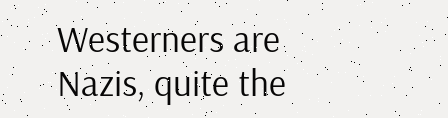Westerners are Nazis, quite the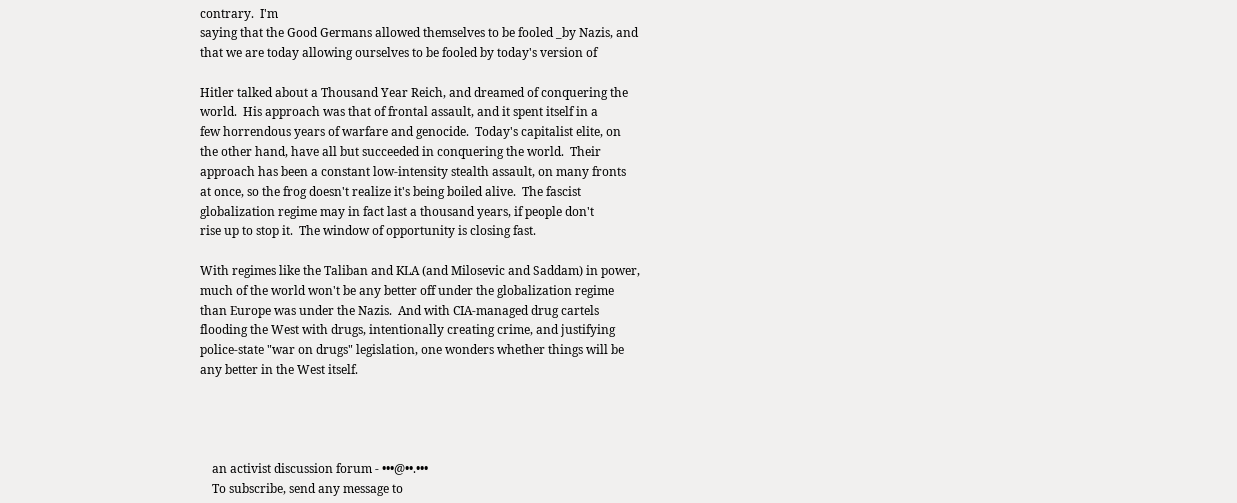contrary.  I'm
saying that the Good Germans allowed themselves to be fooled _by Nazis, and
that we are today allowing ourselves to be fooled by today's version of

Hitler talked about a Thousand Year Reich, and dreamed of conquering the
world.  His approach was that of frontal assault, and it spent itself in a
few horrendous years of warfare and genocide.  Today's capitalist elite, on
the other hand, have all but succeeded in conquering the world.  Their
approach has been a constant low-intensity stealth assault, on many fronts
at once, so the frog doesn't realize it's being boiled alive.  The fascist
globalization regime may in fact last a thousand years, if people don't
rise up to stop it.  The window of opportunity is closing fast.

With regimes like the Taliban and KLA (and Milosevic and Saddam) in power,
much of the world won't be any better off under the globalization regime
than Europe was under the Nazis.  And with CIA-managed drug cartels
flooding the West with drugs, intentionally creating crime, and justifying
police-state "war on drugs" legislation, one wonders whether things will be
any better in the West itself.




    an activist discussion forum - •••@••.•••
    To subscribe, send any message to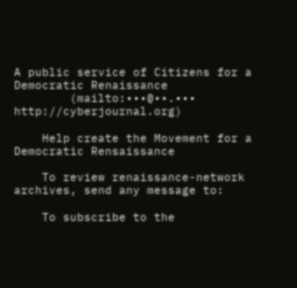A public service of Citizens for a Democratic Renaissance
        (mailto:•••@••.•••     http://cyberjournal.org)

    Help create the Movement for a Democratic Rensaissance

    To review renaissance-network archives, send any message to:

    To subscribe to the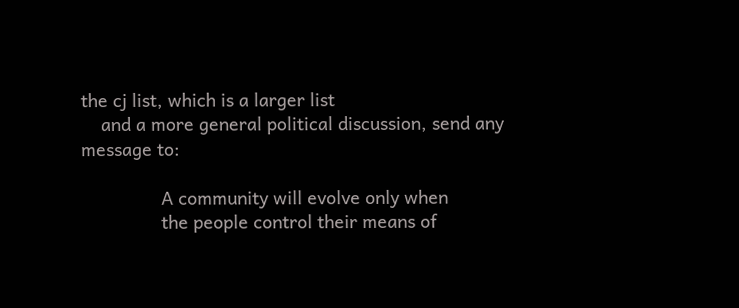the cj list, which is a larger list
    and a more general political discussion, send any message to:

                A community will evolve only when
                the people control their means of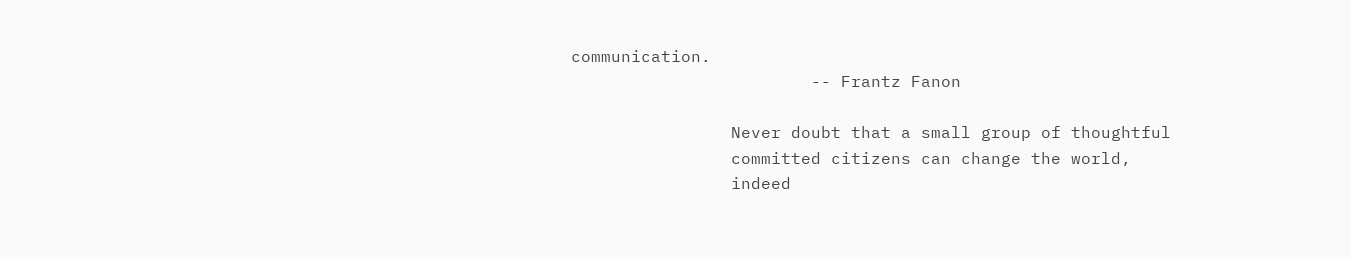communication.
                        -- Frantz Fanon

                Never doubt that a small group of thoughtful
                committed citizens can change the world,
                indeed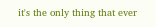it's the only thing that ever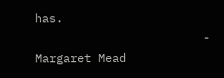has.
                        - Margaret Mead